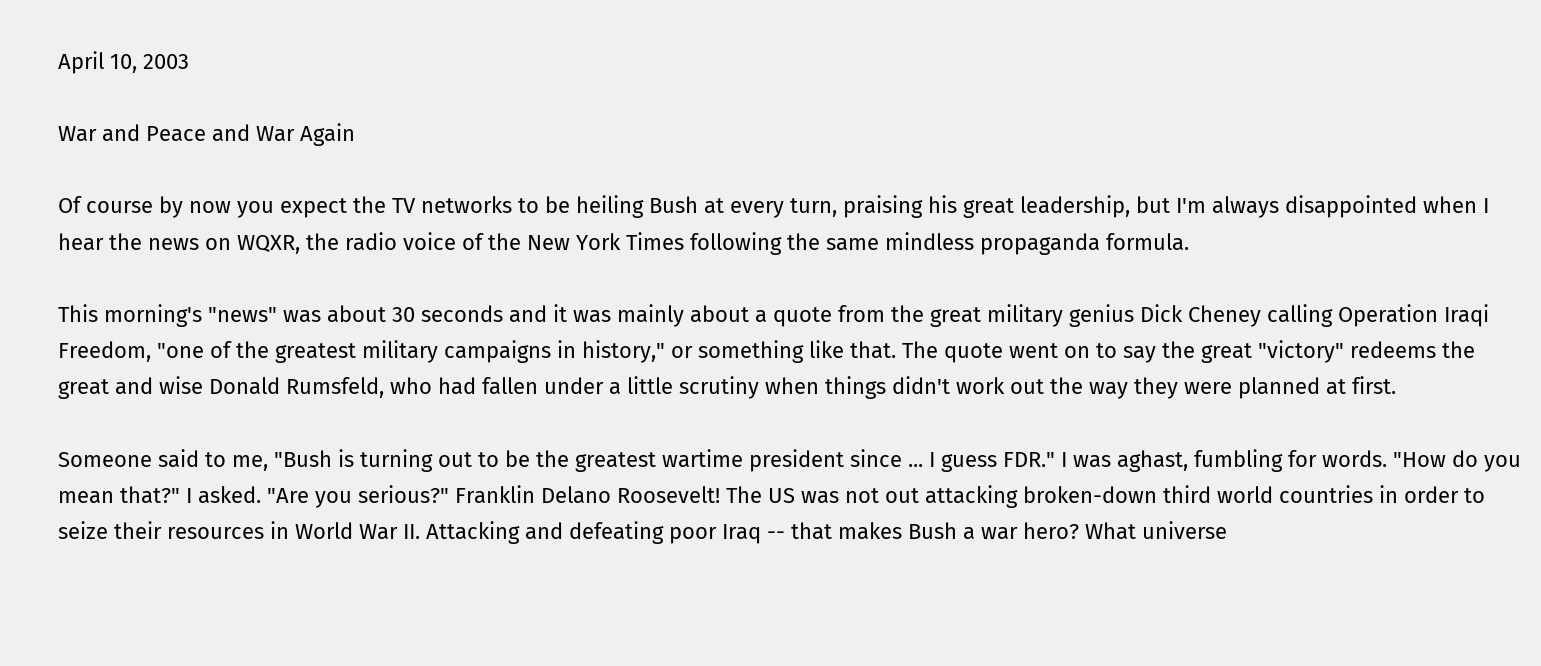April 10, 2003

War and Peace and War Again

Of course by now you expect the TV networks to be heiling Bush at every turn, praising his great leadership, but I'm always disappointed when I hear the news on WQXR, the radio voice of the New York Times following the same mindless propaganda formula.

This morning's "news" was about 30 seconds and it was mainly about a quote from the great military genius Dick Cheney calling Operation Iraqi Freedom, "one of the greatest military campaigns in history," or something like that. The quote went on to say the great "victory" redeems the great and wise Donald Rumsfeld, who had fallen under a little scrutiny when things didn't work out the way they were planned at first.

Someone said to me, "Bush is turning out to be the greatest wartime president since ... I guess FDR." I was aghast, fumbling for words. "How do you mean that?" I asked. "Are you serious?" Franklin Delano Roosevelt! The US was not out attacking broken-down third world countries in order to seize their resources in World War II. Attacking and defeating poor Iraq -- that makes Bush a war hero? What universe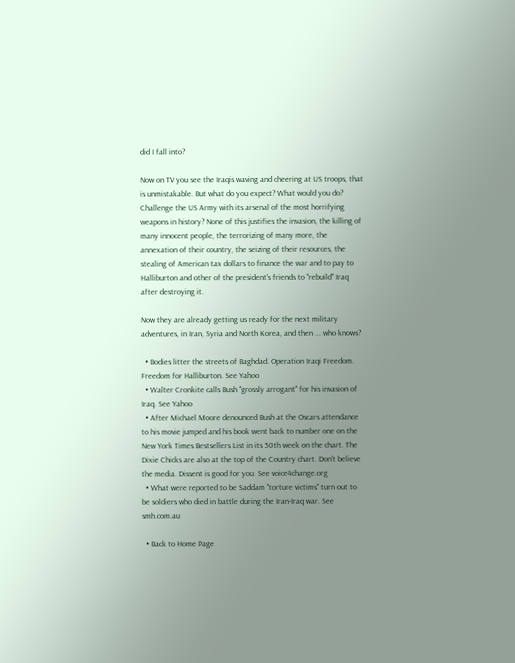did I fall into?

Now on TV you see the Iraqis waving and cheering at US troops, that is unmistakable. But what do you expect? What would you do? Challenge the US Army with its arsenal of the most horrifying weapons in history? None of this justifies the invasion, the killing of many innocent people, the terrorizing of many more, the annexation of their country, the seizing of their resources, the stealing of American tax dollars to finance the war and to pay to Halliburton and other of the president's friends to "rebuild" Iraq after destroying it.

Now they are already getting us ready for the next military adventures, in Iran, Syria and North Korea, and then ... who knows?

  • Bodies litter the streets of Baghdad. Operation Iraqi Freedom. Freedom for Halliburton. See Yahoo
  • Walter Cronkite calls Bush "grossly arrogant" for his invasion of Iraq. See Yahoo
  • After Michael Moore denounced Bush at the Oscars attendance to his movie jumped and his book went back to number one on the New York Times Bestsellers List in its 50th week on the chart. The Dixie Chicks are also at the top of the Country chart. Don't believe the media. Dissent is good for you. See voice4change.org
  • What were reported to be Saddam "torture victims" turn out to be soldiers who died in battle during the Iran-Iraq war. See smh.com.au

  • Back to Home Page